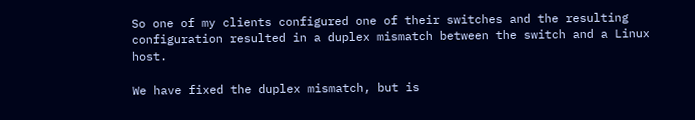So one of my clients configured one of their switches and the resulting configuration resulted in a duplex mismatch between the switch and a Linux host.

We have fixed the duplex mismatch, but is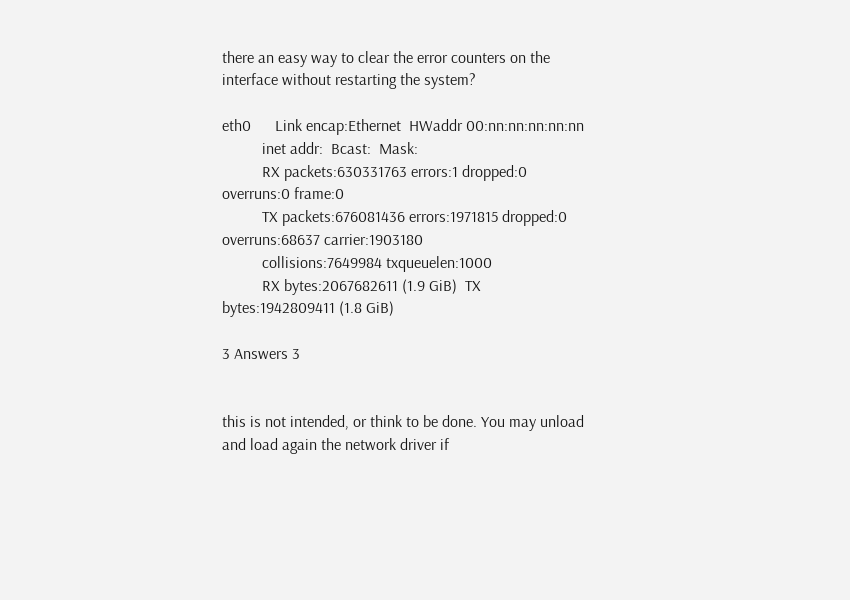there an easy way to clear the error counters on the interface without restarting the system?

eth0      Link encap:Ethernet  HWaddr 00:nn:nn:nn:nn:nn
          inet addr:  Bcast:  Mask:
          RX packets:630331763 errors:1 dropped:0 overruns:0 frame:0
          TX packets:676081436 errors:1971815 dropped:0 overruns:68637 carrier:1903180
          collisions:7649984 txqueuelen:1000
          RX bytes:2067682611 (1.9 GiB)  TX bytes:1942809411 (1.8 GiB)

3 Answers 3


this is not intended, or think to be done. You may unload and load again the network driver if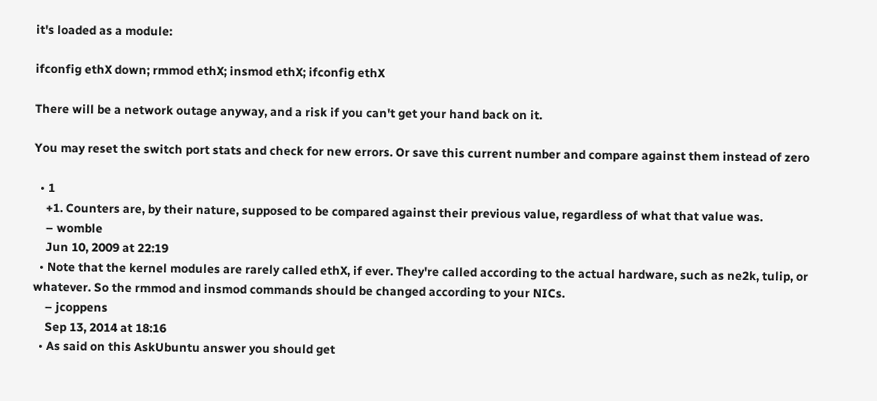it's loaded as a module:

ifconfig ethX down; rmmod ethX; insmod ethX; ifconfig ethX

There will be a network outage anyway, and a risk if you can't get your hand back on it.

You may reset the switch port stats and check for new errors. Or save this current number and compare against them instead of zero

  • 1
    +1. Counters are, by their nature, supposed to be compared against their previous value, regardless of what that value was.
    – womble
    Jun 10, 2009 at 22:19
  • Note that the kernel modules are rarely called ethX, if ever. They're called according to the actual hardware, such as ne2k, tulip, or whatever. So the rmmod and insmod commands should be changed according to your NICs.
    – jcoppens
    Sep 13, 2014 at 18:16
  • As said on this AskUbuntu answer you should get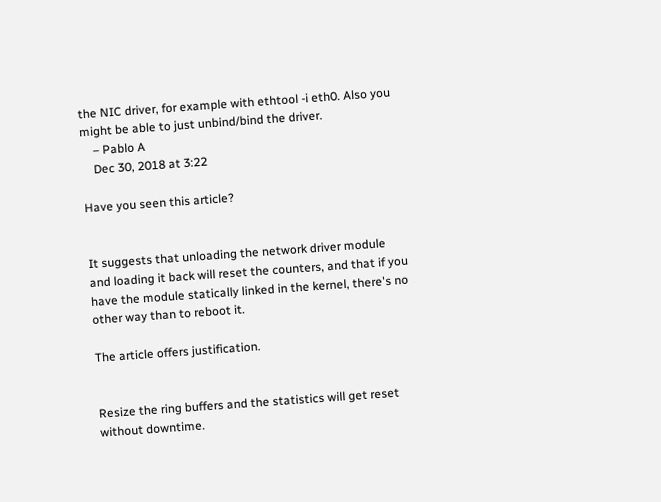the NIC driver, for example with ethtool -i eth0. Also you might be able to just unbind/bind the driver.
    – Pablo A
    Dec 30, 2018 at 3:22

Have you seen this article?


It suggests that unloading the network driver module and loading it back will reset the counters, and that if you have the module statically linked in the kernel, there's no other way than to reboot it.

The article offers justification.


Resize the ring buffers and the statistics will get reset without downtime.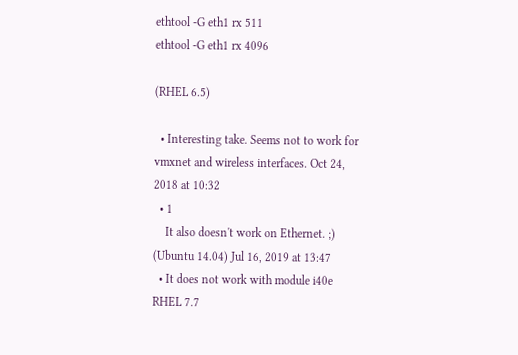ethtool -G eth1 rx 511
ethtool -G eth1 rx 4096

(RHEL 6.5)

  • Interesting take. Seems not to work for vmxnet and wireless interfaces. Oct 24, 2018 at 10:32
  • 1
    It also doesn't work on Ethernet. ;) (Ubuntu 14.04) Jul 16, 2019 at 13:47
  • It does not work with module i40e RHEL 7.7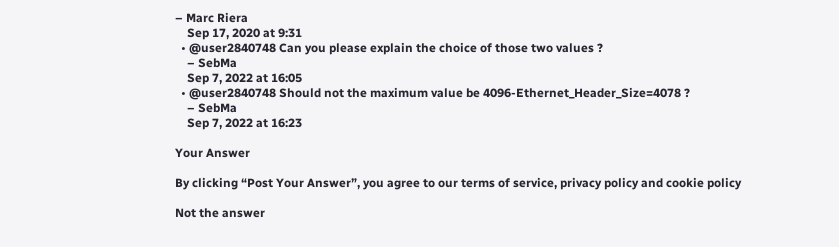– Marc Riera
    Sep 17, 2020 at 9:31
  • @user2840748 Can you please explain the choice of those two values ?
    – SebMa
    Sep 7, 2022 at 16:05
  • @user2840748 Should not the maximum value be 4096-Ethernet_Header_Size=4078 ?
    – SebMa
    Sep 7, 2022 at 16:23

Your Answer

By clicking “Post Your Answer”, you agree to our terms of service, privacy policy and cookie policy

Not the answer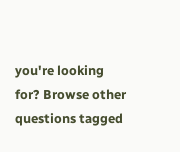you're looking for? Browse other questions tagged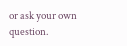or ask your own question.